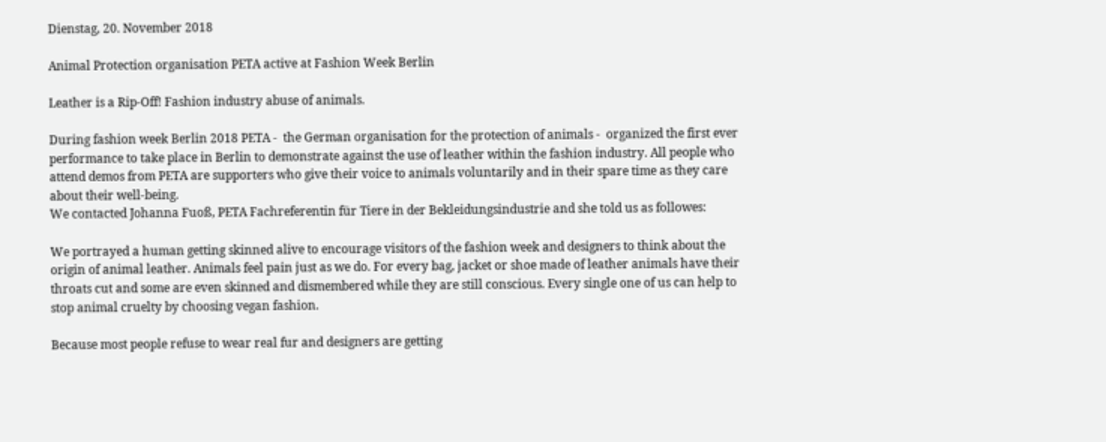Dienstag, 20. November 2018

Animal Protection organisation PETA active at Fashion Week Berlin

Leather is a Rip-Off! Fashion industry abuse of animals.

During fashion week Berlin 2018 PETA -  the German organisation for the protection of animals -  organized the first ever  performance to take place in Berlin to demonstrate against the use of leather within the fashion industry. All people who attend demos from PETA are supporters who give their voice to animals voluntarily and in their spare time as they care about their well-being.
We contacted Johanna Fuoß, PETA Fachreferentin für Tiere in der Bekleidungsindustrie and she told us as followes:

We portrayed a human getting skinned alive to encourage visitors of the fashion week and designers to think about the origin of animal leather. Animals feel pain just as we do. For every bag, jacket or shoe made of leather animals have their throats cut and some are even skinned and dismembered while they are still conscious. Every single one of us can help to stop animal cruelty by choosing vegan fashion.

Because most people refuse to wear real fur and designers are getting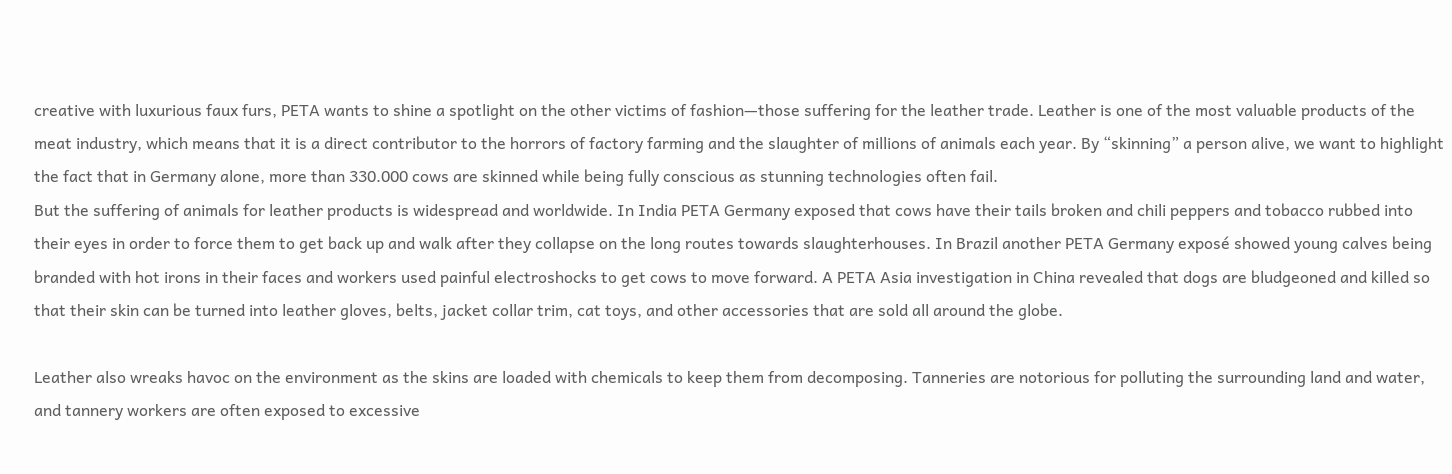creative with luxurious faux furs, PETA wants to shine a spotlight on the other victims of fashion—those suffering for the leather trade. Leather is one of the most valuable products of the meat industry, which means that it is a direct contributor to the horrors of factory farming and the slaughter of millions of animals each year. By “skinning” a person alive, we want to highlight the fact that in Germany alone, more than 330.000 cows are skinned while being fully conscious as stunning technologies often fail.
But the suffering of animals for leather products is widespread and worldwide. In India PETA Germany exposed that cows have their tails broken and chili peppers and tobacco rubbed into their eyes in order to force them to get back up and walk after they collapse on the long routes towards slaughterhouses. In Brazil another PETA Germany exposé showed young calves being branded with hot irons in their faces and workers used painful electroshocks to get cows to move forward. A PETA Asia investigation in China revealed that dogs are bludgeoned and killed so that their skin can be turned into leather gloves, belts, jacket collar trim, cat toys, and other accessories that are sold all around the globe.

Leather also wreaks havoc on the environment as the skins are loaded with chemicals to keep them from decomposing. Tanneries are notorious for polluting the surrounding land and water, and tannery workers are often exposed to excessive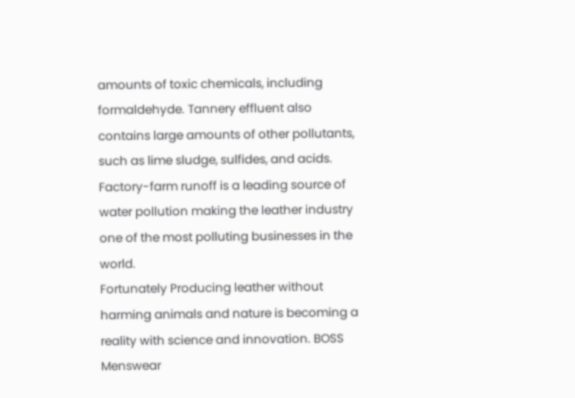amounts of toxic chemicals, including formaldehyde. Tannery effluent also contains large amounts of other pollutants, such as lime sludge, sulfides, and acids. Factory-farm runoff is a leading source of water pollution making the leather industry one of the most polluting businesses in the world.
Fortunately Producing leather without harming animals and nature is becoming a reality with science and innovation. BOSS Menswear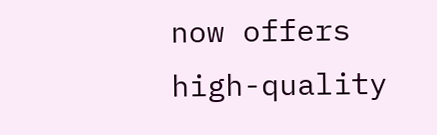now offers high-quality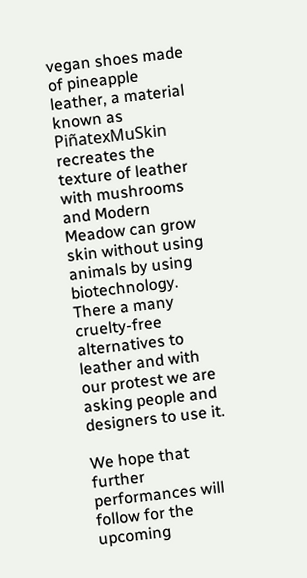vegan shoes made of pineapple leather, a material known as PiñatexMuSkin recreates the texture of leather with mushrooms and Modern Meadow can grow skin without using animals by using biotechnology. There a many cruelty-free alternatives to leather and with our protest we are asking people and designers to use it.

We hope that further performances will follow for the upcoming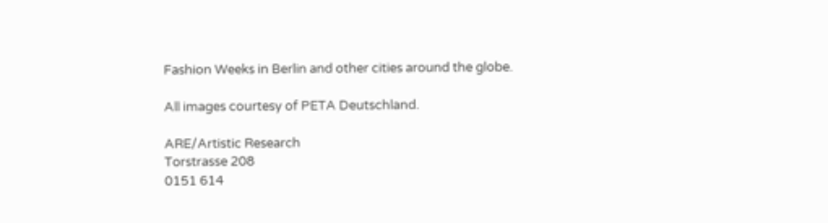Fashion Weeks in Berlin and other cities around the globe.

All images courtesy of PETA Deutschland.

ARE/Artistic Research
Torstrasse 208
0151 614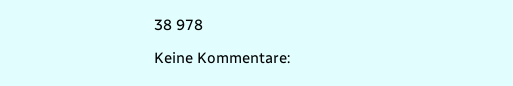38 978

Keine Kommentare: